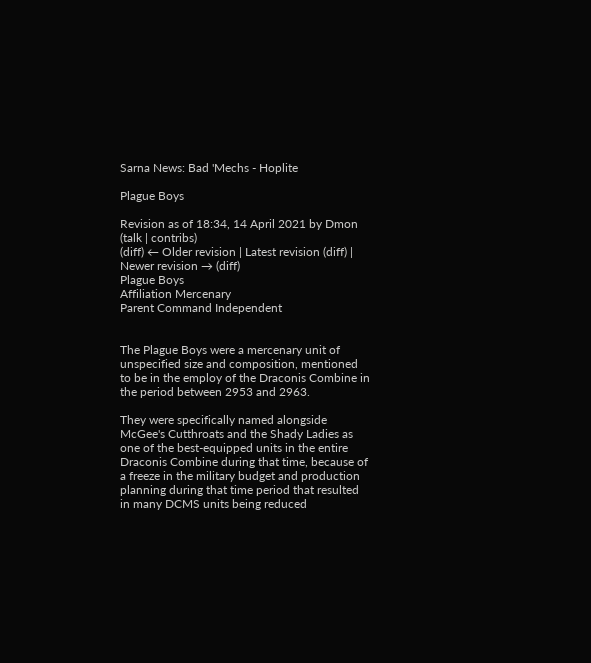Sarna News: Bad 'Mechs - Hoplite

Plague Boys

Revision as of 18:34, 14 April 2021 by Dmon (talk | contribs)
(diff) ← Older revision | Latest revision (diff) | Newer revision → (diff)
Plague Boys
Affiliation Mercenary
Parent Command Independent


The Plague Boys were a mercenary unit of unspecified size and composition, mentioned to be in the employ of the Draconis Combine in the period between 2953 and 2963.

They were specifically named alongside McGee's Cutthroats and the Shady Ladies as one of the best-equipped units in the entire Draconis Combine during that time, because of a freeze in the military budget and production planning during that time period that resulted in many DCMS units being reduced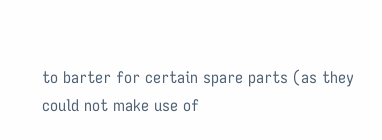to barter for certain spare parts (as they could not make use of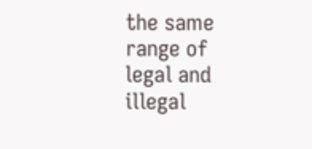the same range of legal and illegal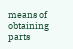means of obtaining parts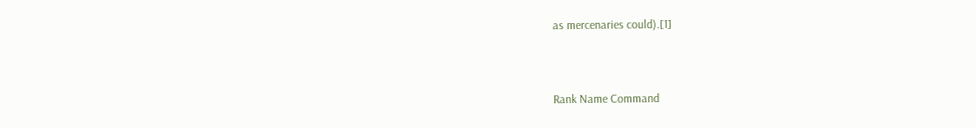as mercenaries could).[1]


Rank Name Command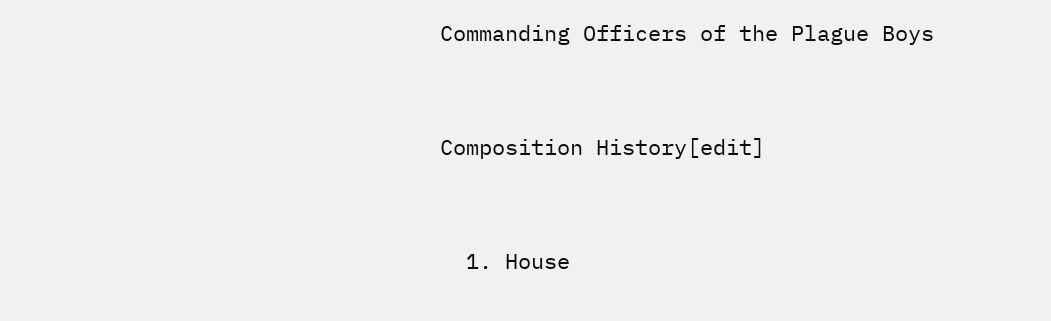Commanding Officers of the Plague Boys



Composition History[edit]



  1. House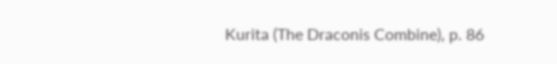Kurita (The Draconis Combine), p. 86